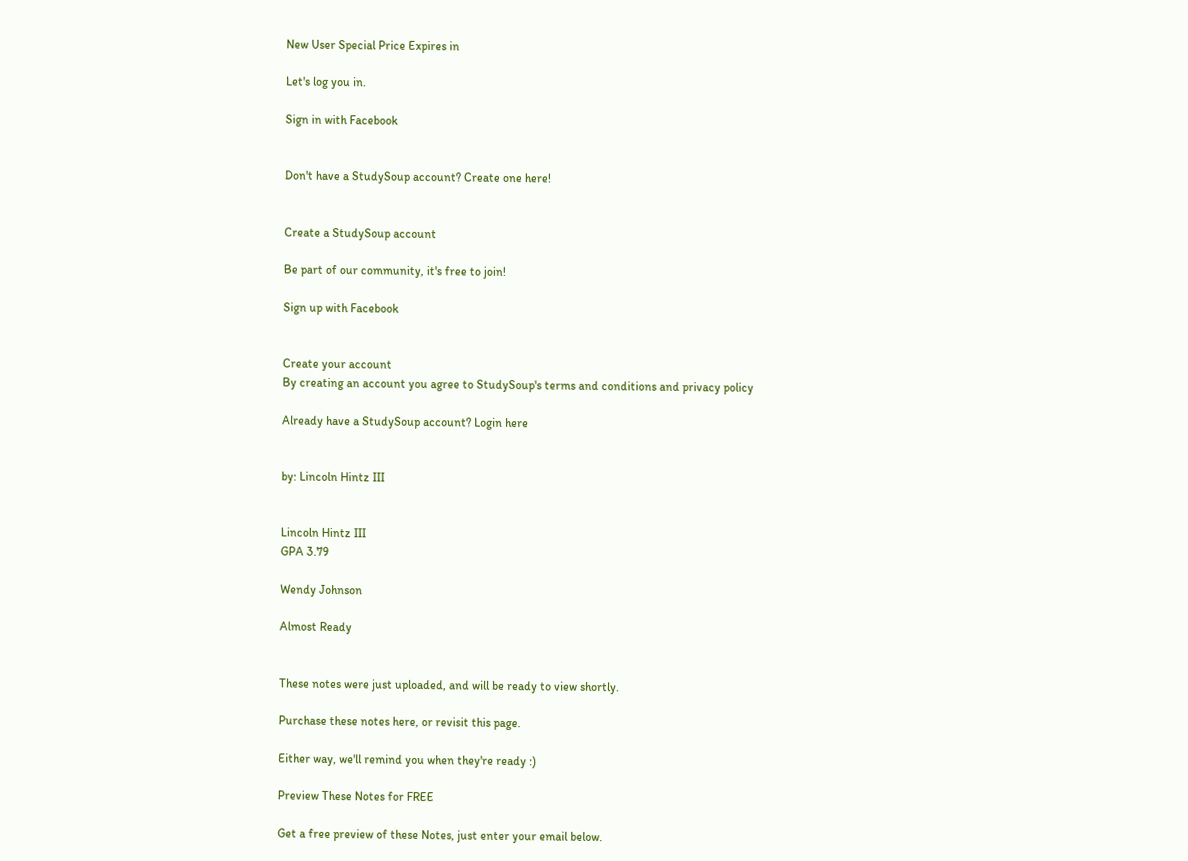New User Special Price Expires in

Let's log you in.

Sign in with Facebook


Don't have a StudySoup account? Create one here!


Create a StudySoup account

Be part of our community, it's free to join!

Sign up with Facebook


Create your account
By creating an account you agree to StudySoup's terms and conditions and privacy policy

Already have a StudySoup account? Login here


by: Lincoln Hintz III


Lincoln Hintz III
GPA 3.79

Wendy Johnson

Almost Ready


These notes were just uploaded, and will be ready to view shortly.

Purchase these notes here, or revisit this page.

Either way, we'll remind you when they're ready :)

Preview These Notes for FREE

Get a free preview of these Notes, just enter your email below.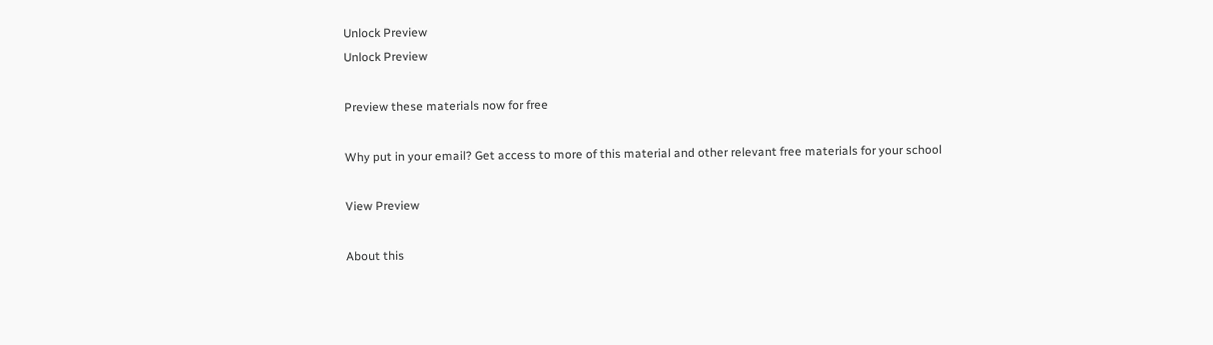Unlock Preview
Unlock Preview

Preview these materials now for free

Why put in your email? Get access to more of this material and other relevant free materials for your school

View Preview

About this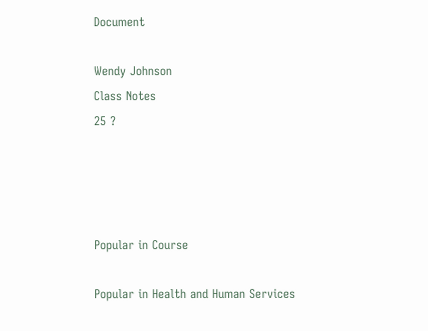Document

Wendy Johnson
Class Notes
25 ?




Popular in Course

Popular in Health and Human Services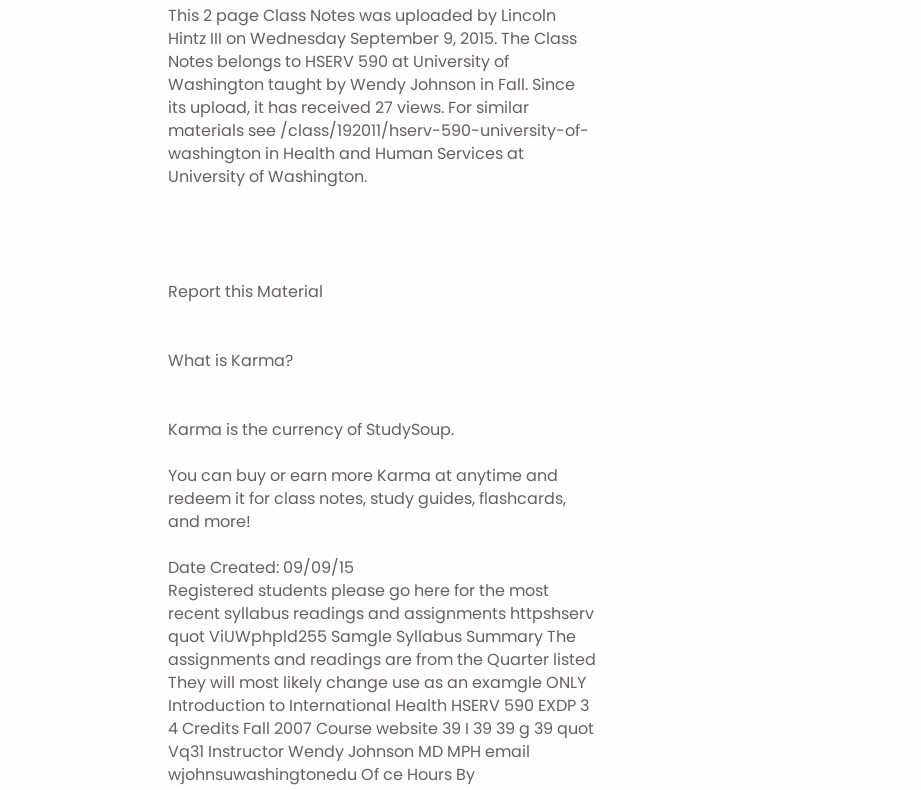This 2 page Class Notes was uploaded by Lincoln Hintz III on Wednesday September 9, 2015. The Class Notes belongs to HSERV 590 at University of Washington taught by Wendy Johnson in Fall. Since its upload, it has received 27 views. For similar materials see /class/192011/hserv-590-university-of-washington in Health and Human Services at University of Washington.




Report this Material


What is Karma?


Karma is the currency of StudySoup.

You can buy or earn more Karma at anytime and redeem it for class notes, study guides, flashcards, and more!

Date Created: 09/09/15
Registered students please go here for the most recent syllabus readings and assignments httpshserv quot ViUWphpld255 Samgle Syllabus Summary The assignments and readings are from the Quarter listed They will most likely change use as an examgle ONLY Introduction to International Health HSERV 590 EXDP 3 4 Credits Fall 2007 Course website 39 I 39 39 g 39 quot Vq31 Instructor Wendy Johnson MD MPH email wjohnsuwashingtonedu Of ce Hours By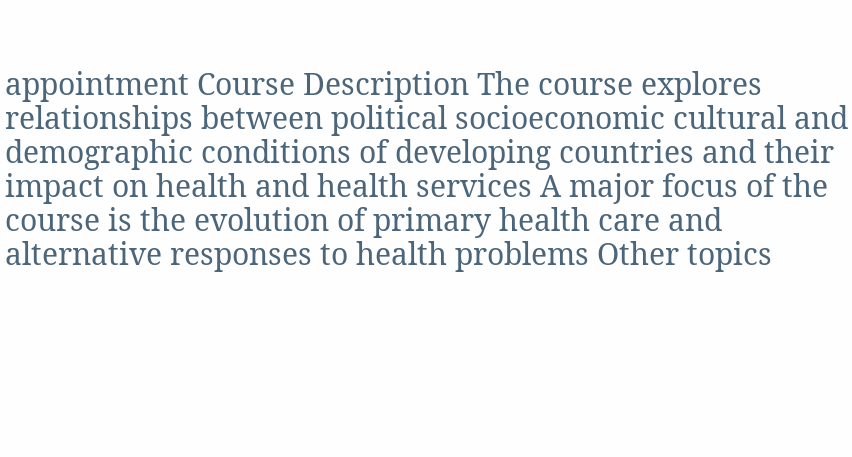appointment Course Description The course explores relationships between political socioeconomic cultural and demographic conditions of developing countries and their impact on health and health services A major focus of the course is the evolution of primary health care and alternative responses to health problems Other topics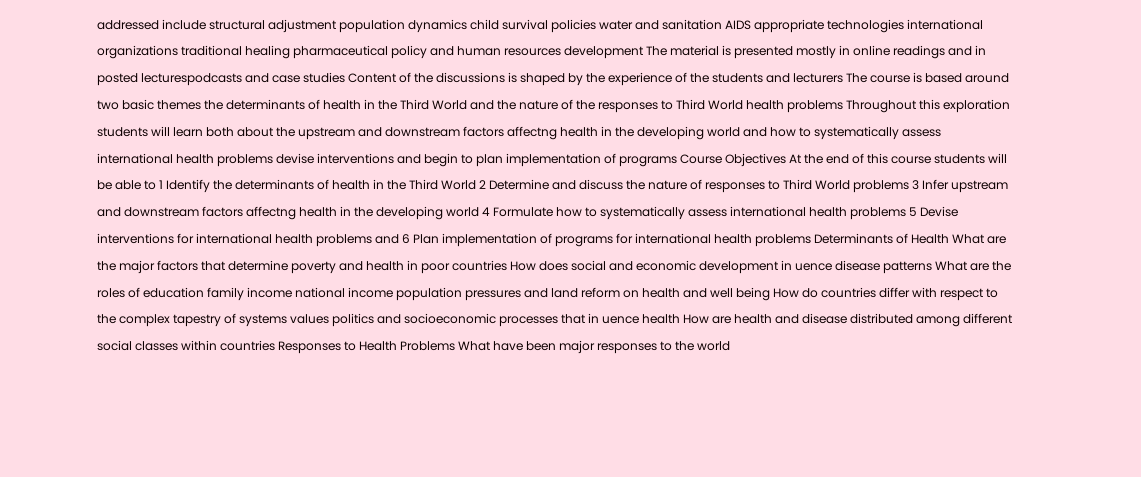addressed include structural adjustment population dynamics child survival policies water and sanitation AIDS appropriate technologies international organizations traditional healing pharmaceutical policy and human resources development The material is presented mostly in online readings and in posted lecturespodcasts and case studies Content of the discussions is shaped by the experience of the students and lecturers The course is based around two basic themes the determinants of health in the Third World and the nature of the responses to Third World health problems Throughout this exploration students will learn both about the upstream and downstream factors affectng health in the developing world and how to systematically assess international health problems devise interventions and begin to plan implementation of programs Course Objectives At the end of this course students will be able to 1 Identify the determinants of health in the Third World 2 Determine and discuss the nature of responses to Third World problems 3 Infer upstream and downstream factors affectng health in the developing world 4 Formulate how to systematically assess international health problems 5 Devise interventions for international health problems and 6 Plan implementation of programs for international health problems Determinants of Health What are the major factors that determine poverty and health in poor countries How does social and economic development in uence disease patterns What are the roles of education family income national income population pressures and land reform on health and well being How do countries differ with respect to the complex tapestry of systems values politics and socioeconomic processes that in uence health How are health and disease distributed among different social classes within countries Responses to Health Problems What have been major responses to the world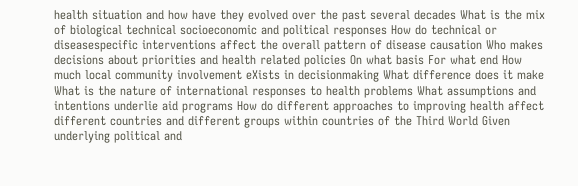health situation and how have they evolved over the past several decades What is the mix of biological technical socioeconomic and political responses How do technical or diseasespecific interventions affect the overall pattern of disease causation Who makes decisions about priorities and health related policies On what basis For what end How much local community involvement eXists in decisionmaking What difference does it make What is the nature of international responses to health problems What assumptions and intentions underlie aid programs How do different approaches to improving health affect different countries and different groups within countries of the Third World Given underlying political and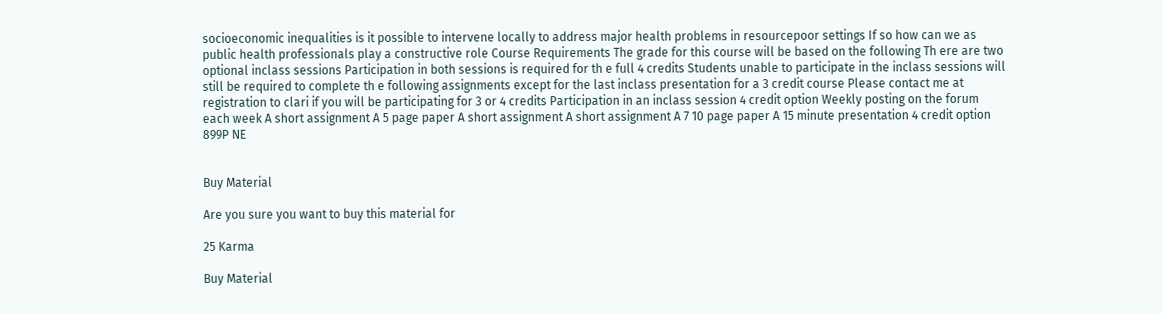socioeconomic inequalities is it possible to intervene locally to address major health problems in resourcepoor settings If so how can we as public health professionals play a constructive role Course Requirements The grade for this course will be based on the following Th ere are two optional inclass sessions Participation in both sessions is required for th e full 4 credits Students unable to participate in the inclass sessions will still be required to complete th e following assignments except for the last inclass presentation for a 3 credit course Please contact me at registration to clari if you will be participating for 3 or 4 credits Participation in an inclass session 4 credit option Weekly posting on the forum each week A short assignment A 5 page paper A short assignment A short assignment A 7 10 page paper A 15 minute presentation 4 credit option 899P NE


Buy Material

Are you sure you want to buy this material for

25 Karma

Buy Material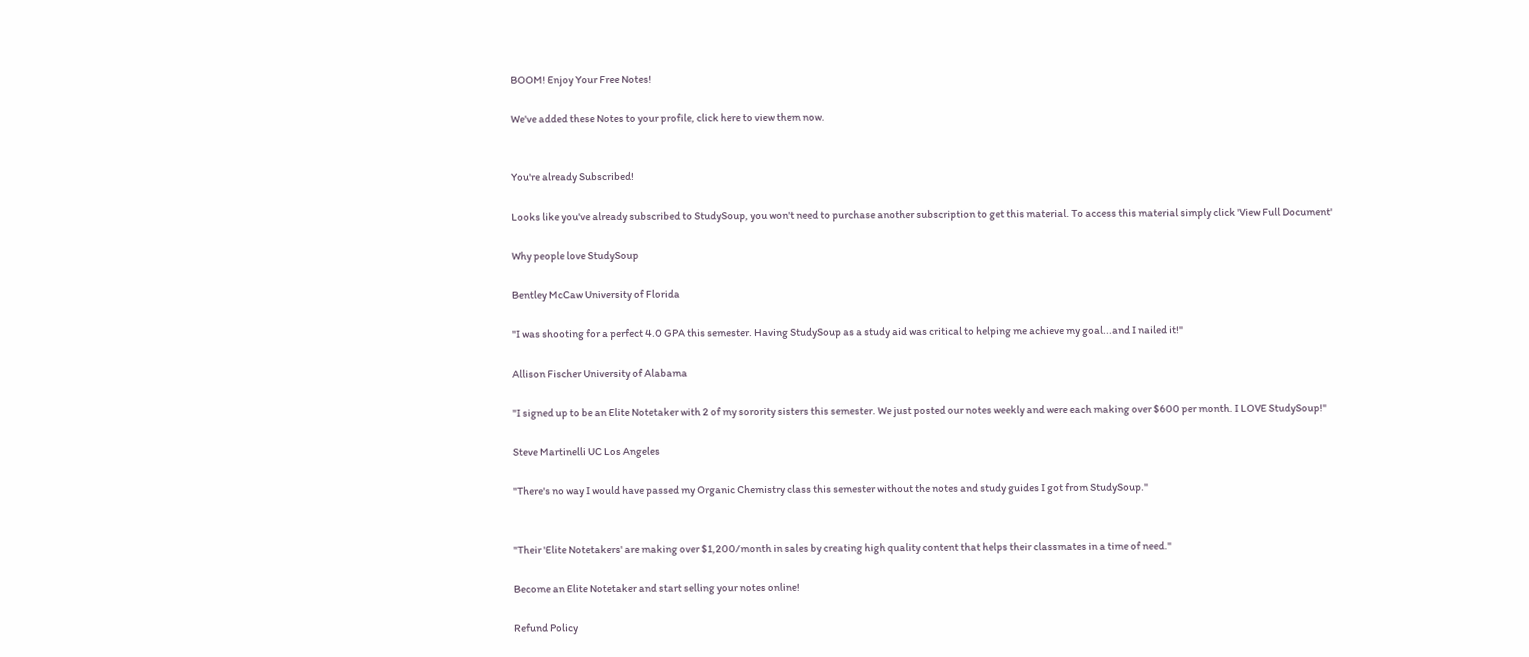BOOM! Enjoy Your Free Notes!

We've added these Notes to your profile, click here to view them now.


You're already Subscribed!

Looks like you've already subscribed to StudySoup, you won't need to purchase another subscription to get this material. To access this material simply click 'View Full Document'

Why people love StudySoup

Bentley McCaw University of Florida

"I was shooting for a perfect 4.0 GPA this semester. Having StudySoup as a study aid was critical to helping me achieve my goal...and I nailed it!"

Allison Fischer University of Alabama

"I signed up to be an Elite Notetaker with 2 of my sorority sisters this semester. We just posted our notes weekly and were each making over $600 per month. I LOVE StudySoup!"

Steve Martinelli UC Los Angeles

"There's no way I would have passed my Organic Chemistry class this semester without the notes and study guides I got from StudySoup."


"Their 'Elite Notetakers' are making over $1,200/month in sales by creating high quality content that helps their classmates in a time of need."

Become an Elite Notetaker and start selling your notes online!

Refund Policy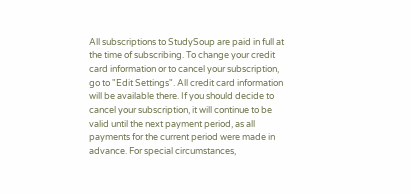All subscriptions to StudySoup are paid in full at the time of subscribing. To change your credit card information or to cancel your subscription, go to "Edit Settings". All credit card information will be available there. If you should decide to cancel your subscription, it will continue to be valid until the next payment period, as all payments for the current period were made in advance. For special circumstances,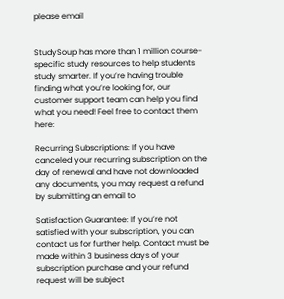please email


StudySoup has more than 1 million course-specific study resources to help students study smarter. If you’re having trouble finding what you’re looking for, our customer support team can help you find what you need! Feel free to contact them here:

Recurring Subscriptions: If you have canceled your recurring subscription on the day of renewal and have not downloaded any documents, you may request a refund by submitting an email to

Satisfaction Guarantee: If you’re not satisfied with your subscription, you can contact us for further help. Contact must be made within 3 business days of your subscription purchase and your refund request will be subject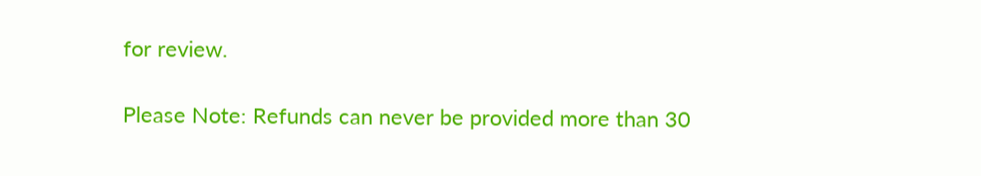for review.

Please Note: Refunds can never be provided more than 30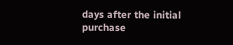days after the initial purchase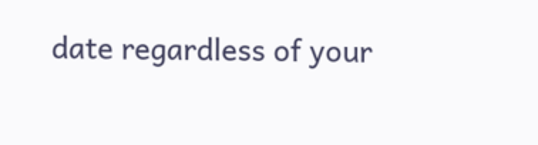date regardless of your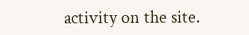activity on the site.